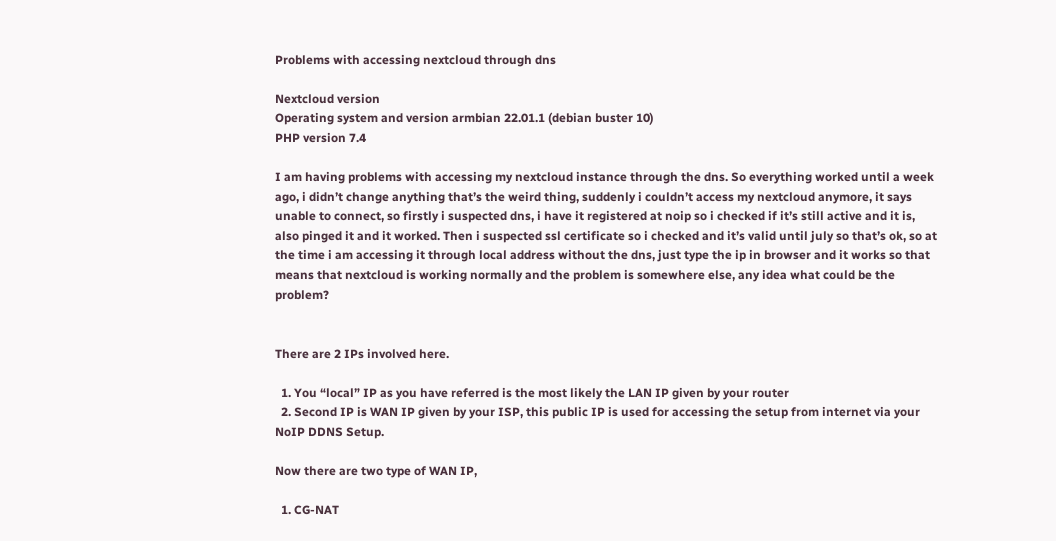Problems with accessing nextcloud through dns

Nextcloud version
Operating system and version armbian 22.01.1 (debian buster 10)
PHP version 7.4

I am having problems with accessing my nextcloud instance through the dns. So everything worked until a week ago, i didn’t change anything that’s the weird thing, suddenly i couldn’t access my nextcloud anymore, it says unable to connect, so firstly i suspected dns, i have it registered at noip so i checked if it’s still active and it is, also pinged it and it worked. Then i suspected ssl certificate so i checked and it’s valid until july so that’s ok, so at the time i am accessing it through local address without the dns, just type the ip in browser and it works so that means that nextcloud is working normally and the problem is somewhere else, any idea what could be the problem?


There are 2 IPs involved here.

  1. You “local” IP as you have referred is the most likely the LAN IP given by your router
  2. Second IP is WAN IP given by your ISP, this public IP is used for accessing the setup from internet via your NoIP DDNS Setup.

Now there are two type of WAN IP,

  1. CG-NAT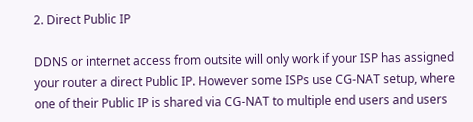2. Direct Public IP

DDNS or internet access from outsite will only work if your ISP has assigned your router a direct Public IP. However some ISPs use CG-NAT setup, where one of their Public IP is shared via CG-NAT to multiple end users and users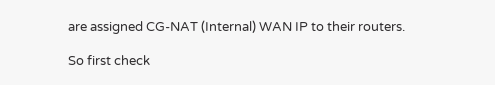are assigned CG-NAT (Internal) WAN IP to their routers.

So first check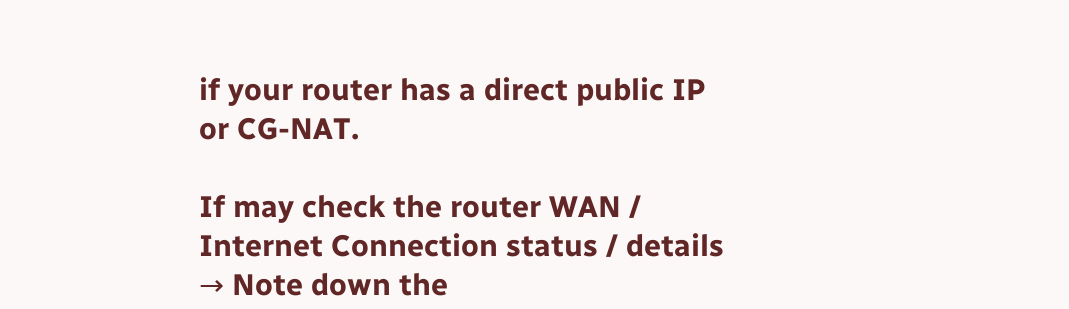if your router has a direct public IP or CG-NAT.

If may check the router WAN / Internet Connection status / details → Note down the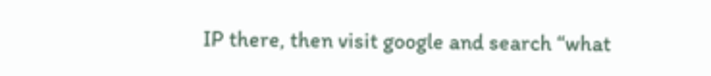IP there, then visit google and search “what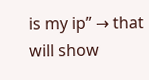is my ip” → that will show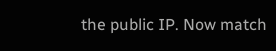the public IP. Now match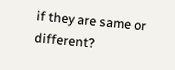if they are same or different?